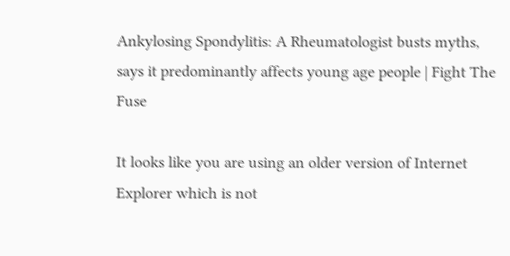Ankylosing Spondylitis: A Rheumatologist busts myths, says it predominantly affects young age people | Fight The Fuse

It looks like you are using an older version of Internet Explorer which is not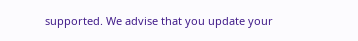supported. We advise that you update your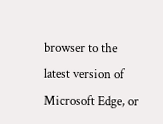browser to the latest version of Microsoft Edge, or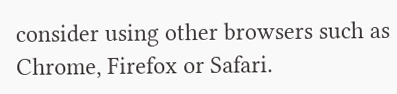consider using other browsers such as Chrome, Firefox or Safari.